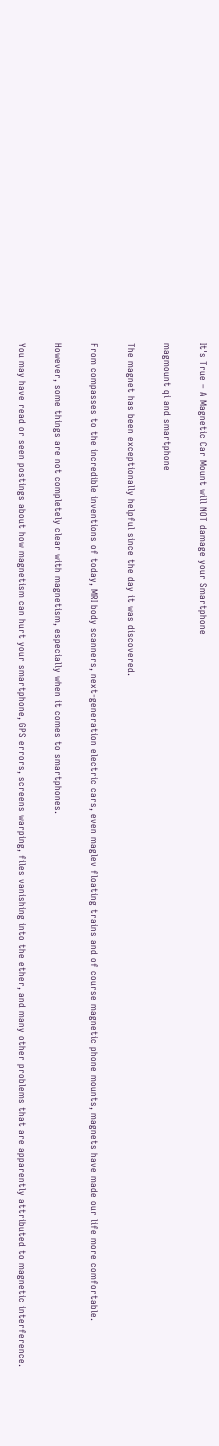It's True – A Magnetic Car Mount will NOT damage your Smartphone

magmount qi and smartphone

The magnet has been exceptionally helpful since the day it was discovered.

From compasses to the incredible inventions of today, MRI body scanners, next-generation electric cars, even maglev floating trains and of course magnetic phone mounts, magnets have made our life more comfortable.

However, some things are not completely clear with magnetism, especially when it comes to smartphones.

You may have read or seen postings about how magnetism can hurt your smartphone, GPS errors, screens warping, files vanishing into the ether, and many other problems that are apparently attributed to magnetic interference.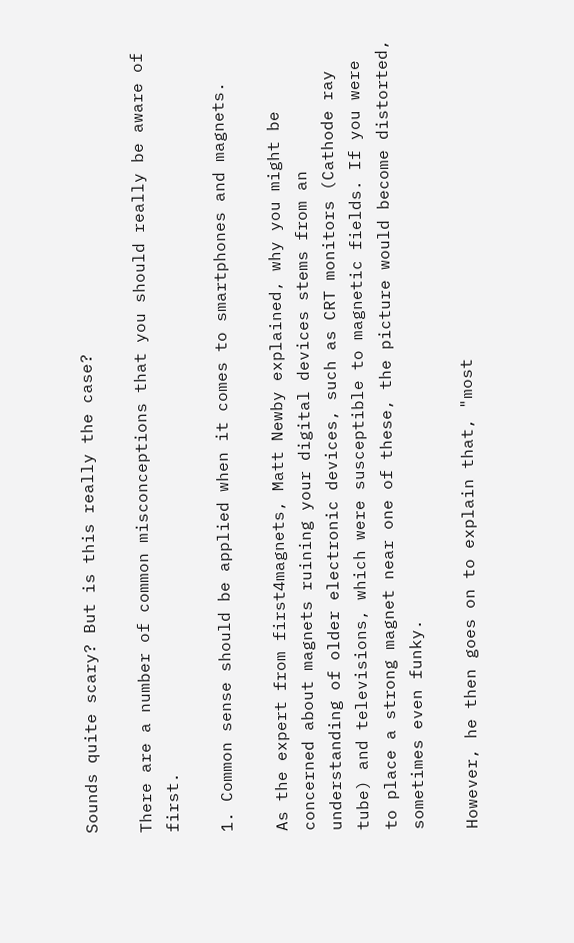Sounds quite scary? But is this really the case?

There are a number of common misconceptions that you should really be aware of first.

1. Common sense should be applied when it comes to smartphones and magnets.

As the expert from first4magnets, Matt Newby explained, why you might be concerned about magnets ruining your digital devices stems from an understanding of older electronic devices, such as CRT monitors (Cathode ray tube) and televisions, which were susceptible to magnetic fields. If you were to place a strong magnet near one of these, the picture would become distorted, sometimes even funky.

However, he then goes on to explain that, "most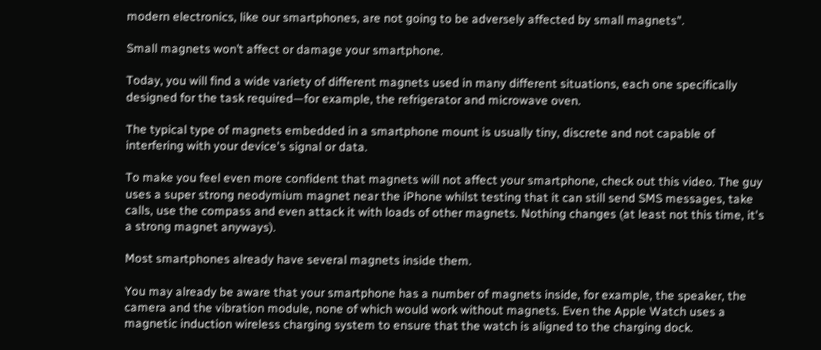modern electronics, like our smartphones, are not going to be adversely affected by small magnets".

Small magnets won’t affect or damage your smartphone.

Today, you will find a wide variety of different magnets used in many different situations, each one specifically designed for the task required—for example, the refrigerator and microwave oven.

The typical type of magnets embedded in a smartphone mount is usually tiny, discrete and not capable of interfering with your device's signal or data.

To make you feel even more confident that magnets will not affect your smartphone, check out this video. The guy uses a super strong neodymium magnet near the iPhone whilst testing that it can still send SMS messages, take calls, use the compass and even attack it with loads of other magnets. Nothing changes (at least not this time, it's a strong magnet anyways).

Most smartphones already have several magnets inside them.

You may already be aware that your smartphone has a number of magnets inside, for example, the speaker, the camera and the vibration module, none of which would work without magnets. Even the Apple Watch uses a magnetic induction wireless charging system to ensure that the watch is aligned to the charging dock.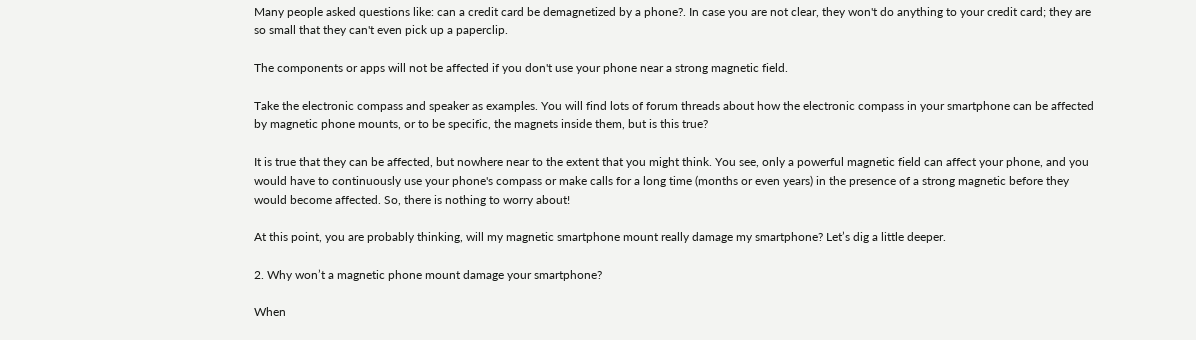Many people asked questions like: can a credit card be demagnetized by a phone?. In case you are not clear, they won't do anything to your credit card; they are so small that they can't even pick up a paperclip.

The components or apps will not be affected if you don't use your phone near a strong magnetic field.

Take the electronic compass and speaker as examples. You will find lots of forum threads about how the electronic compass in your smartphone can be affected by magnetic phone mounts, or to be specific, the magnets inside them, but is this true?

It is true that they can be affected, but nowhere near to the extent that you might think. You see, only a powerful magnetic field can affect your phone, and you would have to continuously use your phone's compass or make calls for a long time (months or even years) in the presence of a strong magnetic before they would become affected. So, there is nothing to worry about!

At this point, you are probably thinking, will my magnetic smartphone mount really damage my smartphone? Let’s dig a little deeper.

2. Why won’t a magnetic phone mount damage your smartphone?

When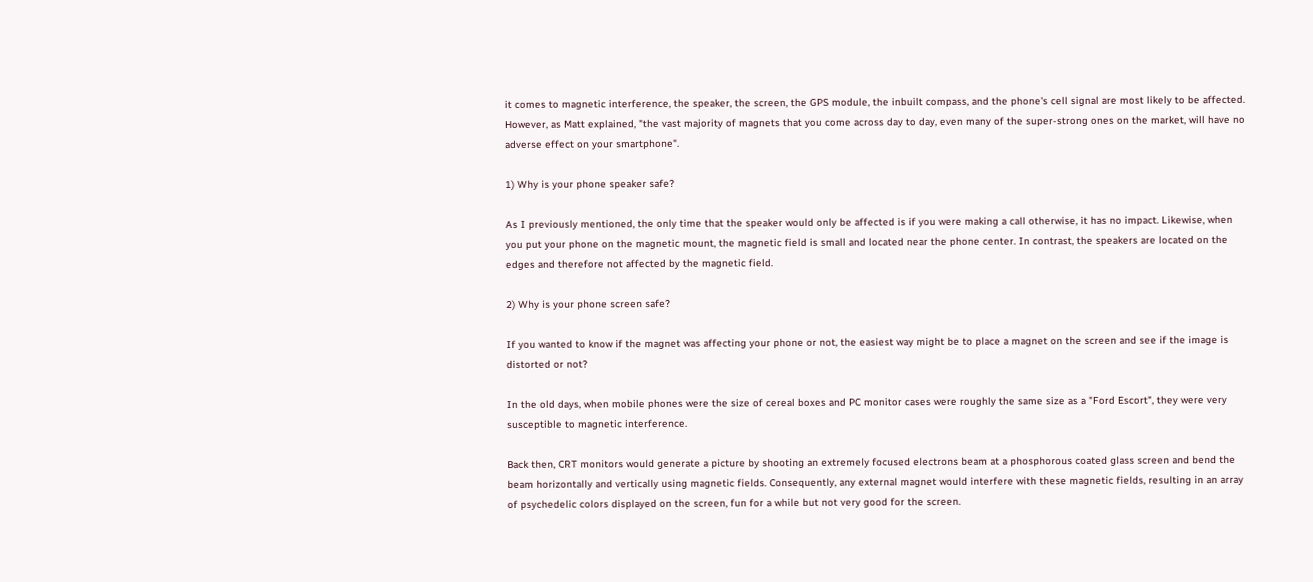it comes to magnetic interference, the speaker, the screen, the GPS module, the inbuilt compass, and the phone's cell signal are most likely to be affected. However, as Matt explained, "the vast majority of magnets that you come across day to day, even many of the super-strong ones on the market, will have no adverse effect on your smartphone".

1) Why is your phone speaker safe?

As I previously mentioned, the only time that the speaker would only be affected is if you were making a call otherwise, it has no impact. Likewise, when you put your phone on the magnetic mount, the magnetic field is small and located near the phone center. In contrast, the speakers are located on the edges and therefore not affected by the magnetic field.

2) Why is your phone screen safe?

If you wanted to know if the magnet was affecting your phone or not, the easiest way might be to place a magnet on the screen and see if the image is distorted or not?

In the old days, when mobile phones were the size of cereal boxes and PC monitor cases were roughly the same size as a "Ford Escort", they were very susceptible to magnetic interference.

Back then, CRT monitors would generate a picture by shooting an extremely focused electrons beam at a phosphorous coated glass screen and bend the beam horizontally and vertically using magnetic fields. Consequently, any external magnet would interfere with these magnetic fields, resulting in an array of psychedelic colors displayed on the screen, fun for a while but not very good for the screen.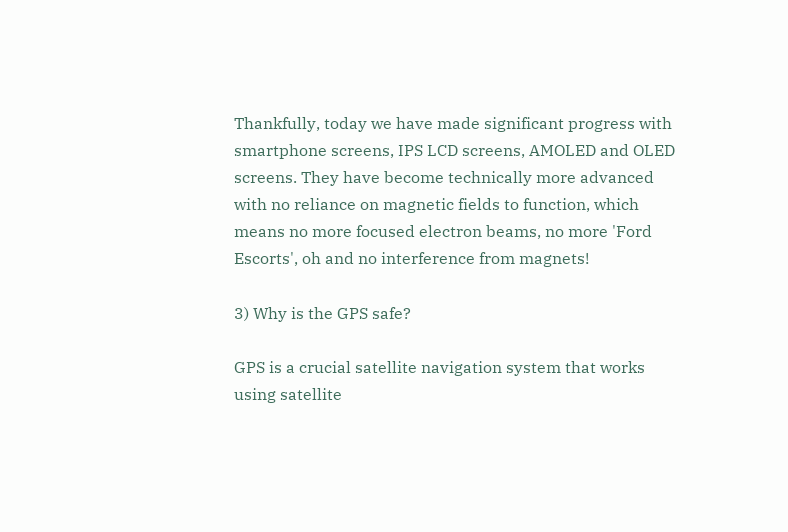Thankfully, today we have made significant progress with smartphone screens, IPS LCD screens, AMOLED and OLED screens. They have become technically more advanced with no reliance on magnetic fields to function, which means no more focused electron beams, no more 'Ford Escorts', oh and no interference from magnets!

3) Why is the GPS safe?

GPS is a crucial satellite navigation system that works using satellite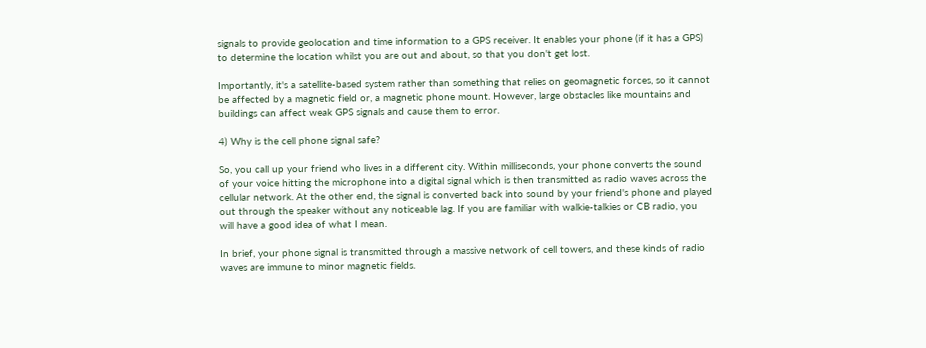signals to provide geolocation and time information to a GPS receiver. It enables your phone (if it has a GPS) to determine the location whilst you are out and about, so that you don't get lost.

Importantly, it's a satellite-based system rather than something that relies on geomagnetic forces, so it cannot be affected by a magnetic field or, a magnetic phone mount. However, large obstacles like mountains and buildings can affect weak GPS signals and cause them to error.

4) Why is the cell phone signal safe?

So, you call up your friend who lives in a different city. Within milliseconds, your phone converts the sound of your voice hitting the microphone into a digital signal which is then transmitted as radio waves across the cellular network. At the other end, the signal is converted back into sound by your friend's phone and played out through the speaker without any noticeable lag. If you are familiar with walkie-talkies or CB radio, you will have a good idea of what I mean.

In brief, your phone signal is transmitted through a massive network of cell towers, and these kinds of radio waves are immune to minor magnetic fields.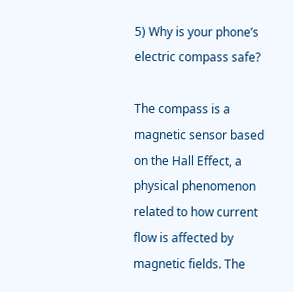5) Why is your phone’s electric compass safe?

The compass is a magnetic sensor based on the Hall Effect, a physical phenomenon related to how current flow is affected by magnetic fields. The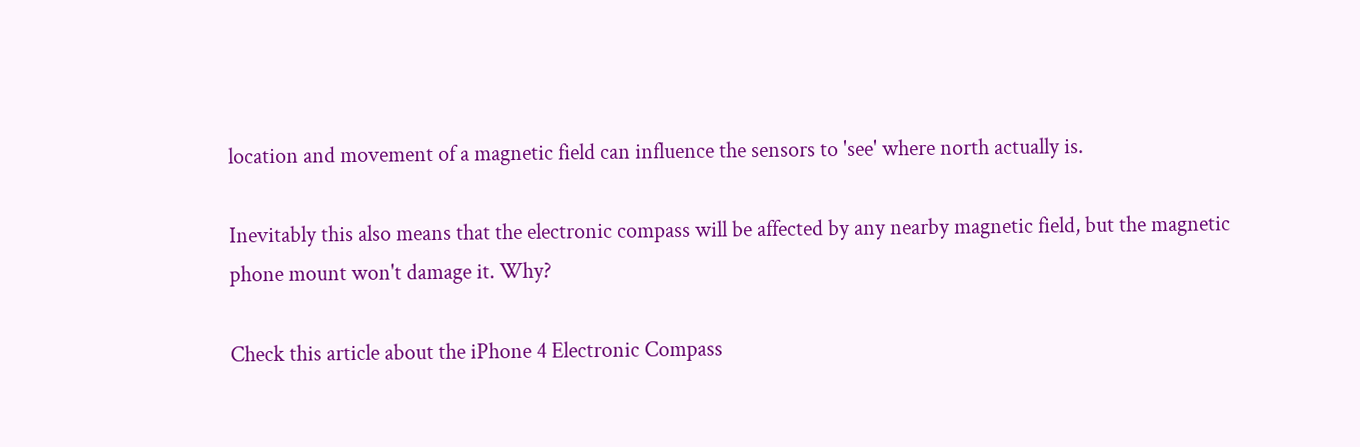location and movement of a magnetic field can influence the sensors to 'see' where north actually is.

Inevitably this also means that the electronic compass will be affected by any nearby magnetic field, but the magnetic phone mount won't damage it. Why?

Check this article about the iPhone 4 Electronic Compass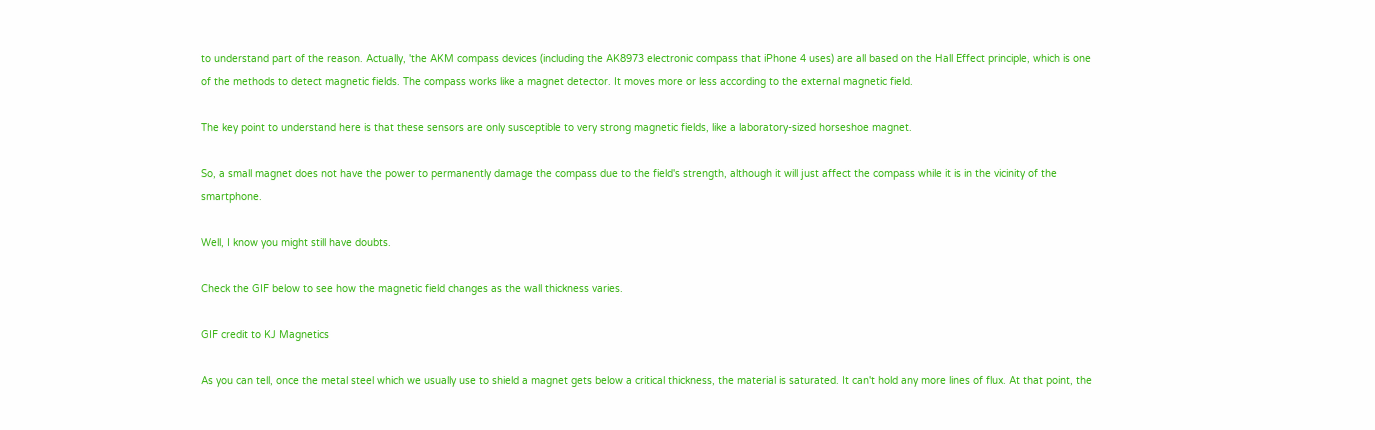to understand part of the reason. Actually, 'the AKM compass devices (including the AK8973 electronic compass that iPhone 4 uses) are all based on the Hall Effect principle, which is one of the methods to detect magnetic fields. The compass works like a magnet detector. It moves more or less according to the external magnetic field.

The key point to understand here is that these sensors are only susceptible to very strong magnetic fields, like a laboratory-sized horseshoe magnet.

So, a small magnet does not have the power to permanently damage the compass due to the field's strength, although it will just affect the compass while it is in the vicinity of the smartphone.

Well, I know you might still have doubts.

Check the GIF below to see how the magnetic field changes as the wall thickness varies.

GIF credit to KJ Magnetics

As you can tell, once the metal steel which we usually use to shield a magnet gets below a critical thickness, the material is saturated. It can't hold any more lines of flux. At that point, the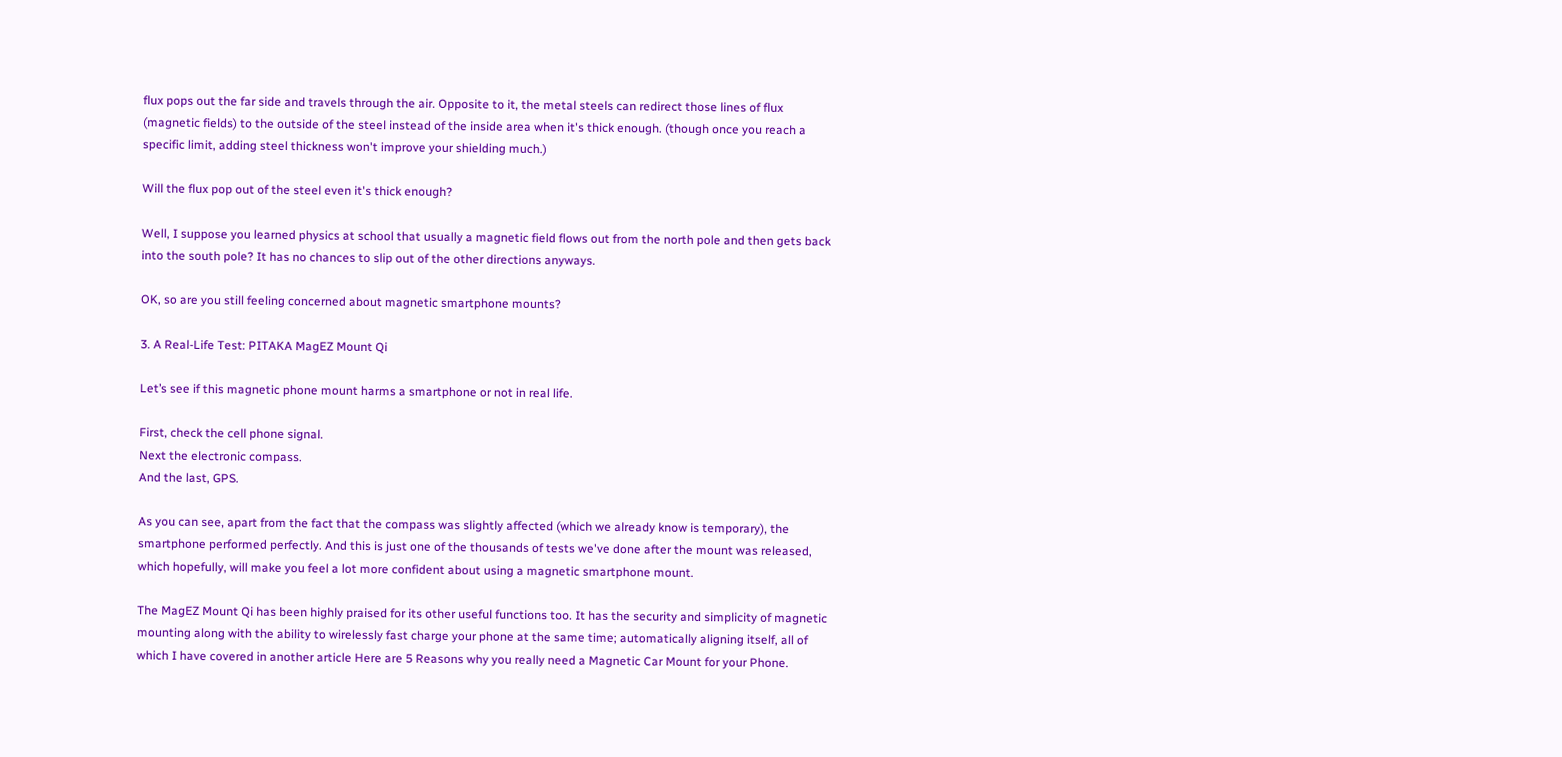flux pops out the far side and travels through the air. Opposite to it, the metal steels can redirect those lines of flux (magnetic fields) to the outside of the steel instead of the inside area when it's thick enough. (though once you reach a specific limit, adding steel thickness won't improve your shielding much.)

Will the flux pop out of the steel even it's thick enough?

Well, I suppose you learned physics at school that usually a magnetic field flows out from the north pole and then gets back into the south pole? It has no chances to slip out of the other directions anyways.

OK, so are you still feeling concerned about magnetic smartphone mounts?

3. A Real-Life Test: PITAKA MagEZ Mount Qi

Let’s see if this magnetic phone mount harms a smartphone or not in real life.

First, check the cell phone signal.
Next the electronic compass.
And the last, GPS.

As you can see, apart from the fact that the compass was slightly affected (which we already know is temporary), the smartphone performed perfectly. And this is just one of the thousands of tests we've done after the mount was released, which hopefully, will make you feel a lot more confident about using a magnetic smartphone mount.

The MagEZ Mount Qi has been highly praised for its other useful functions too. It has the security and simplicity of magnetic mounting along with the ability to wirelessly fast charge your phone at the same time; automatically aligning itself, all of which I have covered in another article Here are 5 Reasons why you really need a Magnetic Car Mount for your Phone.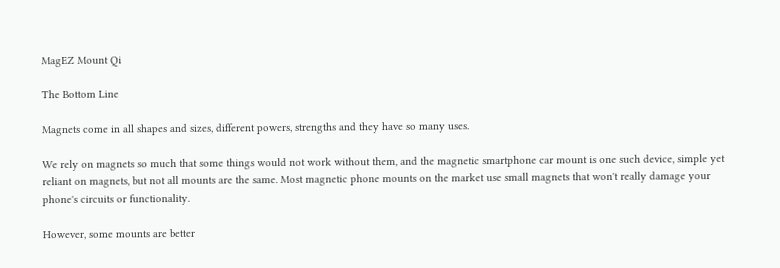MagEZ Mount Qi

The Bottom Line

Magnets come in all shapes and sizes, different powers, strengths and they have so many uses.

We rely on magnets so much that some things would not work without them, and the magnetic smartphone car mount is one such device, simple yet reliant on magnets, but not all mounts are the same. Most magnetic phone mounts on the market use small magnets that won't really damage your phone's circuits or functionality.

However, some mounts are better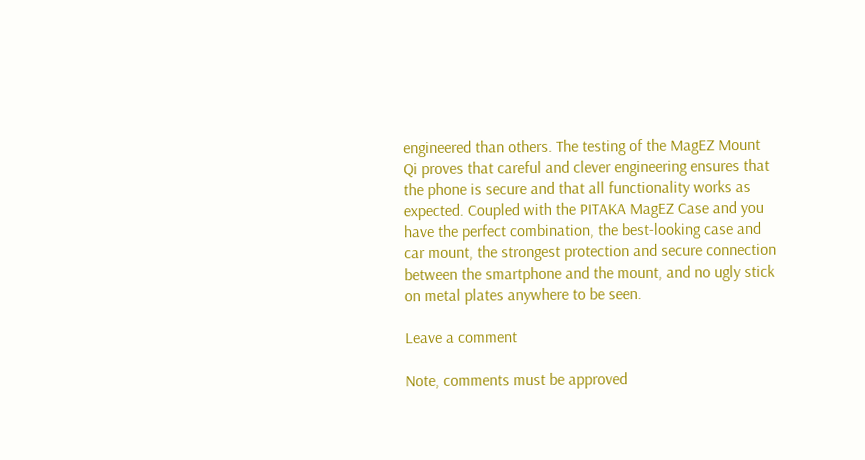engineered than others. The testing of the MagEZ Mount Qi proves that careful and clever engineering ensures that the phone is secure and that all functionality works as expected. Coupled with the PITAKA MagEZ Case and you have the perfect combination, the best-looking case and car mount, the strongest protection and secure connection between the smartphone and the mount, and no ugly stick on metal plates anywhere to be seen.

Leave a comment

Note, comments must be approved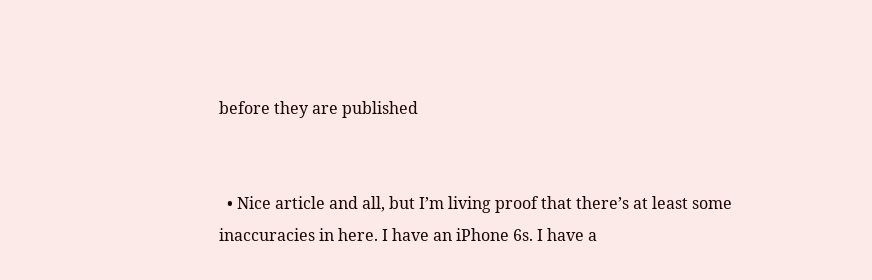before they are published


  • Nice article and all, but I’m living proof that there’s at least some inaccuracies in here. I have an iPhone 6s. I have a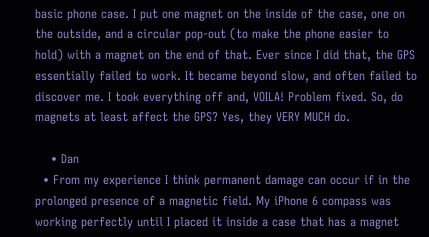basic phone case. I put one magnet on the inside of the case, one on the outside, and a circular pop-out (to make the phone easier to hold) with a magnet on the end of that. Ever since I did that, the GPS essentially failed to work. It became beyond slow, and often failed to discover me. I took everything off and, VOILA! Problem fixed. So, do magnets at least affect the GPS? Yes, they VERY MUCH do.

    • Dan
  • From my experience I think permanent damage can occur if in the prolonged presence of a magnetic field. My iPhone 6 compass was working perfectly until I placed it inside a case that has a magnet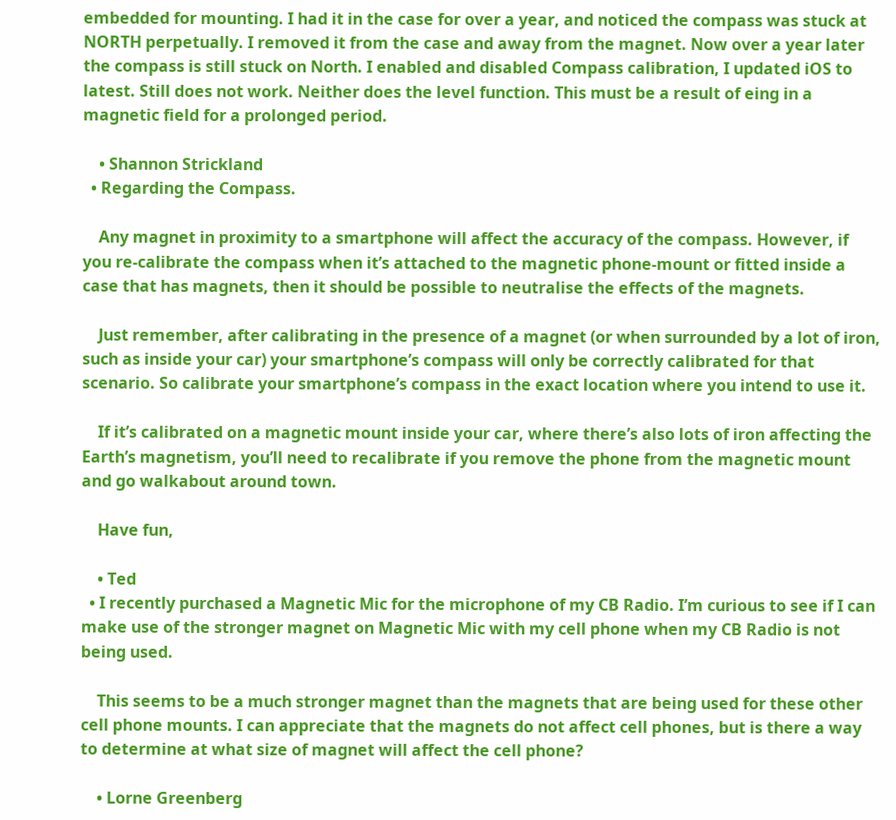embedded for mounting. I had it in the case for over a year, and noticed the compass was stuck at NORTH perpetually. I removed it from the case and away from the magnet. Now over a year later the compass is still stuck on North. I enabled and disabled Compass calibration, I updated iOS to latest. Still does not work. Neither does the level function. This must be a result of eing in a magnetic field for a prolonged period.

    • Shannon Strickland
  • Regarding the Compass.

    Any magnet in proximity to a smartphone will affect the accuracy of the compass. However, if you re-calibrate the compass when it’s attached to the magnetic phone-mount or fitted inside a case that has magnets, then it should be possible to neutralise the effects of the magnets.

    Just remember, after calibrating in the presence of a magnet (or when surrounded by a lot of iron, such as inside your car) your smartphone’s compass will only be correctly calibrated for that scenario. So calibrate your smartphone’s compass in the exact location where you intend to use it.

    If it’s calibrated on a magnetic mount inside your car, where there’s also lots of iron affecting the Earth’s magnetism, you’ll need to recalibrate if you remove the phone from the magnetic mount and go walkabout around town.

    Have fun,

    • Ted
  • I recently purchased a Magnetic Mic for the microphone of my CB Radio. I’m curious to see if I can make use of the stronger magnet on Magnetic Mic with my cell phone when my CB Radio is not being used.

    This seems to be a much stronger magnet than the magnets that are being used for these other cell phone mounts. I can appreciate that the magnets do not affect cell phones, but is there a way to determine at what size of magnet will affect the cell phone?

    • Lorne Greenberg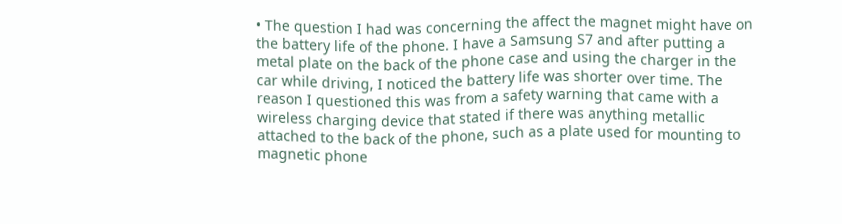• The question I had was concerning the affect the magnet might have on the battery life of the phone. I have a Samsung S7 and after putting a metal plate on the back of the phone case and using the charger in the car while driving, I noticed the battery life was shorter over time. The reason I questioned this was from a safety warning that came with a wireless charging device that stated if there was anything metallic attached to the back of the phone, such as a plate used for mounting to magnetic phone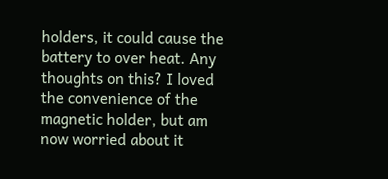holders, it could cause the battery to over heat. Any thoughts on this? I loved the convenience of the magnetic holder, but am now worried about it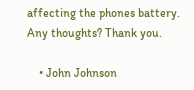affecting the phones battery. Any thoughts? Thank you.

    • John Johnson